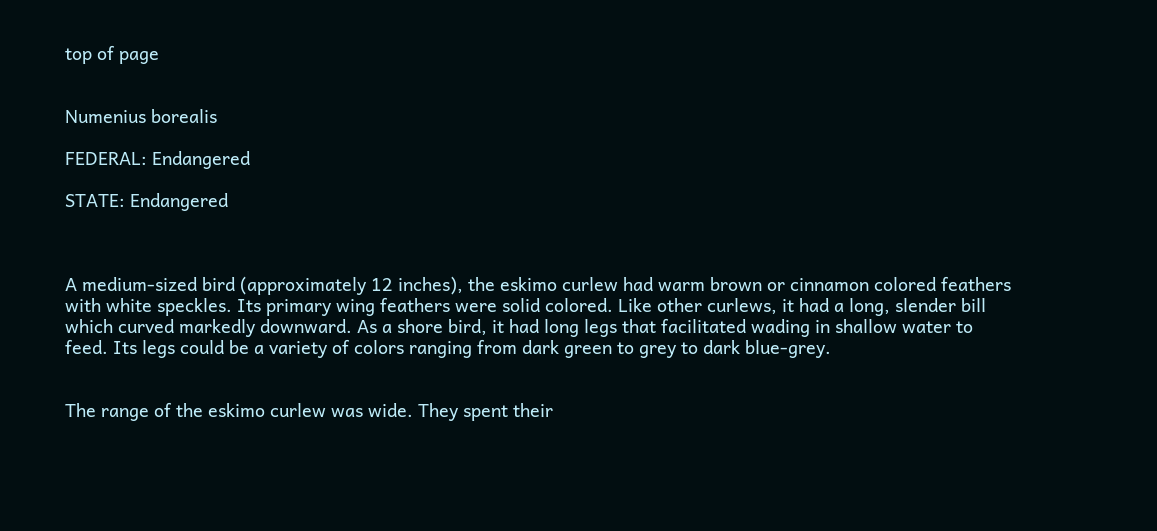top of page


Numenius borealis

FEDERAL: Endangered

STATE: Endangered



A medium-sized bird (approximately 12 inches), the eskimo curlew had warm brown or cinnamon colored feathers with white speckles. Its primary wing feathers were solid colored. Like other curlews, it had a long, slender bill which curved markedly downward. As a shore bird, it had long legs that facilitated wading in shallow water to feed. Its legs could be a variety of colors ranging from dark green to grey to dark blue-grey.


The range of the eskimo curlew was wide. They spent their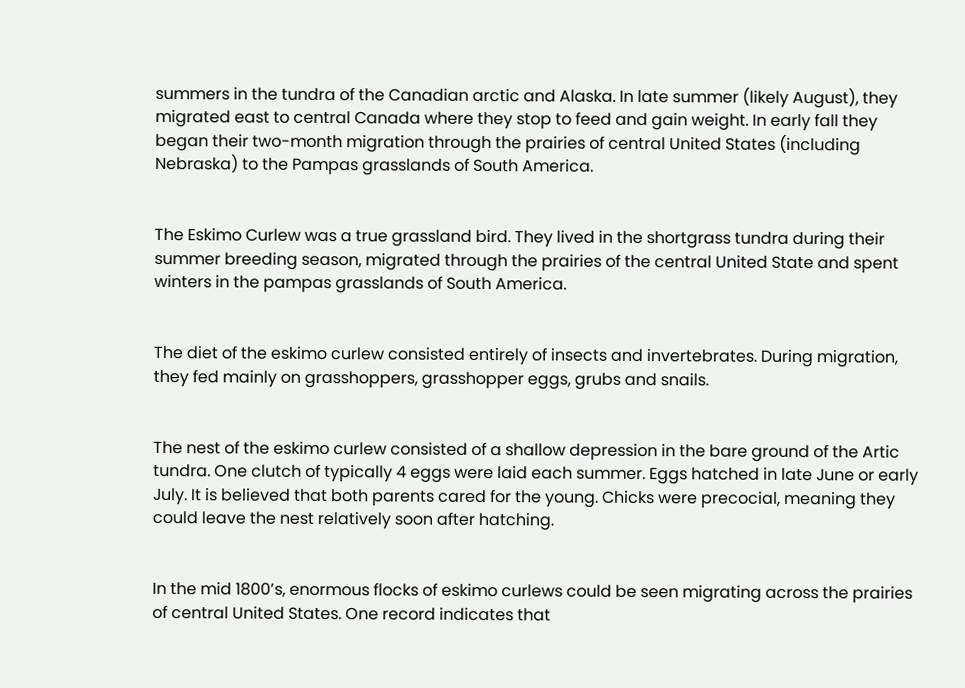summers in the tundra of the Canadian arctic and Alaska. In late summer (likely August), they migrated east to central Canada where they stop to feed and gain weight. In early fall they began their two-month migration through the prairies of central United States (including Nebraska) to the Pampas grasslands of South America.


The Eskimo Curlew was a true grassland bird. They lived in the shortgrass tundra during their summer breeding season, migrated through the prairies of the central United State and spent winters in the pampas grasslands of South America.


The diet of the eskimo curlew consisted entirely of insects and invertebrates. During migration, they fed mainly on grasshoppers, grasshopper eggs, grubs and snails.


The nest of the eskimo curlew consisted of a shallow depression in the bare ground of the Artic tundra. One clutch of typically 4 eggs were laid each summer. Eggs hatched in late June or early July. It is believed that both parents cared for the young. Chicks were precocial, meaning they could leave the nest relatively soon after hatching.


In the mid 1800’s, enormous flocks of eskimo curlews could be seen migrating across the prairies of central United States. One record indicates that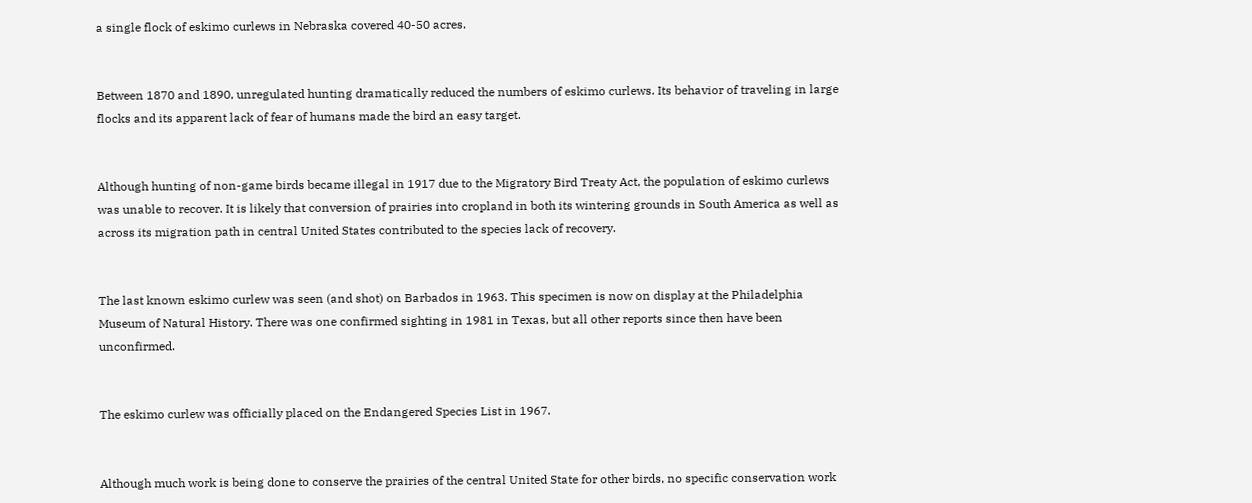a single flock of eskimo curlews in Nebraska covered 40-50 acres.


Between 1870 and 1890, unregulated hunting dramatically reduced the numbers of eskimo curlews. Its behavior of traveling in large flocks and its apparent lack of fear of humans made the bird an easy target.


Although hunting of non-game birds became illegal in 1917 due to the Migratory Bird Treaty Act, the population of eskimo curlews was unable to recover. It is likely that conversion of prairies into cropland in both its wintering grounds in South America as well as across its migration path in central United States contributed to the species lack of recovery.


The last known eskimo curlew was seen (and shot) on Barbados in 1963. This specimen is now on display at the Philadelphia Museum of Natural History. There was one confirmed sighting in 1981 in Texas, but all other reports since then have been unconfirmed.


The eskimo curlew was officially placed on the Endangered Species List in 1967.


Although much work is being done to conserve the prairies of the central United State for other birds, no specific conservation work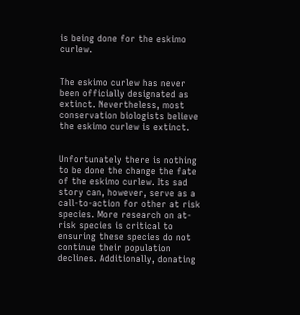is being done for the eskimo curlew.


The eskimo curlew has never been officially designated as extinct. Nevertheless, most conservation biologists believe the eskimo curlew is extinct.


Unfortunately there is nothing to be done the change the fate of the eskimo curlew. Its sad story can, however, serve as a call-to-action for other at risk species. More research on at-risk species is critical to ensuring these species do not continue their population declines. Additionally, donating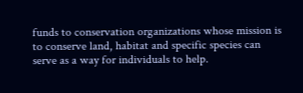funds to conservation organizations whose mission is to conserve land, habitat and specific species can serve as a way for individuals to help.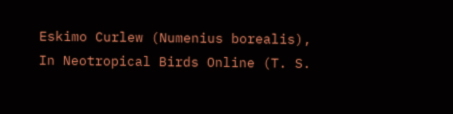Eskimo Curlew (Numenius borealis), In Neotropical Birds Online (T. S.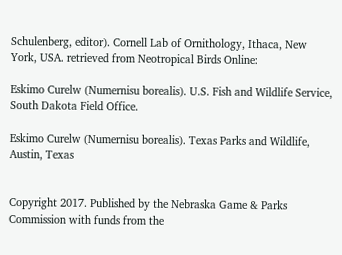Schulenberg, editor). Cornell Lab of Ornithology, Ithaca, New York, USA. retrieved from Neotropical Birds Online:

Eskimo Curelw (Numernisu borealis). U.S. Fish and Wildlife Service, South Dakota Field Office.

Eskimo Curelw (Numernisu borealis). Texas Parks and Wildlife, Austin, Texas


Copyright 2017. Published by the Nebraska Game & Parks Commission with funds from the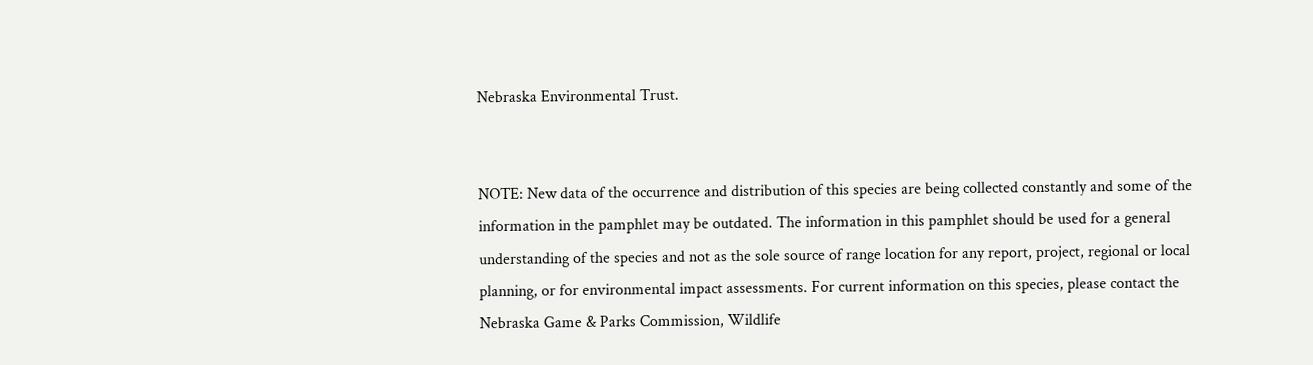Nebraska Environmental Trust.


NOTE: New data of the occurrence and distribution of this species are being collected constantly and some of the information in the pamphlet may be outdated. The information in this pamphlet should be used for a general understanding of the species and not as the sole source of range location for any report, project, regional or local planning, or for environmental impact assessments. For current information on this species, please contact the Nebraska Game & Parks Commission, Wildlife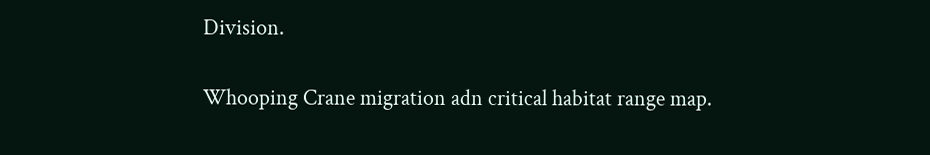Division.

Whooping Crane migration adn critical habitat range map.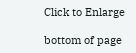Click to Enlarge

bottom of page